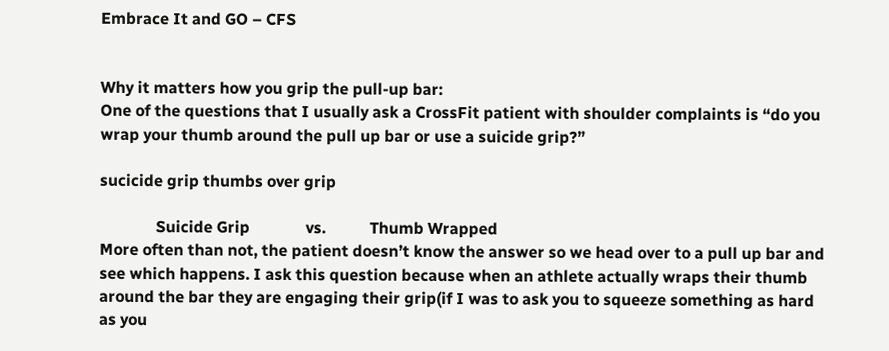Embrace It and GO – CFS


Why it matters how you grip the pull-up bar:
One of the questions that I usually ask a CrossFit patient with shoulder complaints is “do you wrap your thumb around the pull up bar or use a suicide grip?”

sucicide grip thumbs over grip

              Suicide Grip              vs.           Thumb Wrapped
More often than not, the patient doesn’t know the answer so we head over to a pull up bar and see which happens. I ask this question because when an athlete actually wraps their thumb around the bar they are engaging their grip(if I was to ask you to squeeze something as hard as you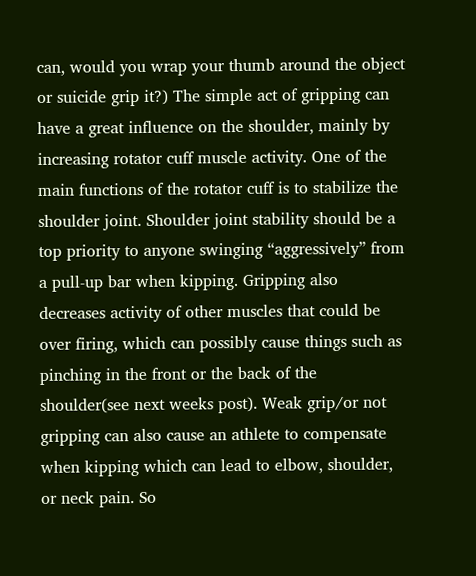can, would you wrap your thumb around the object or suicide grip it?) The simple act of gripping can have a great influence on the shoulder, mainly by increasing rotator cuff muscle activity. One of the main functions of the rotator cuff is to stabilize the shoulder joint. Shoulder joint stability should be a top priority to anyone swinging “aggressively” from a pull-up bar when kipping. Gripping also decreases activity of other muscles that could be over firing, which can possibly cause things such as pinching in the front or the back of the shoulder(see next weeks post). Weak grip/or not gripping can also cause an athlete to compensate when kipping which can lead to elbow, shoulder, or neck pain. So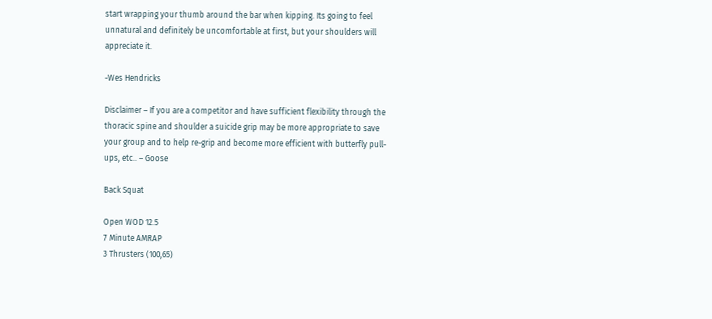start wrapping your thumb around the bar when kipping. Its going to feel unnatural and definitely be uncomfortable at first, but your shoulders will appreciate it.

-Wes Hendricks

Disclaimer – If you are a competitor and have sufficient flexibility through the thoracic spine and shoulder a suicide grip may be more appropriate to save your group and to help re-grip and become more efficient with butterfly pull-ups, etc.. – Goose

Back Squat

Open WOD 12.5
7 Minute AMRAP
3 Thrusters (100,65)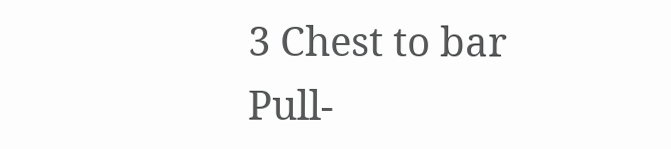3 Chest to bar Pull-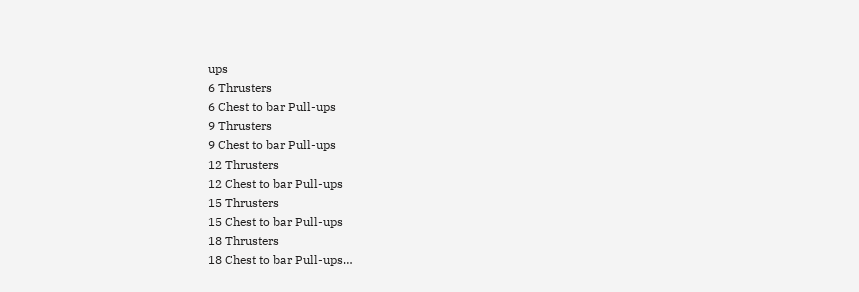ups
6 Thrusters
6 Chest to bar Pull-ups
9 Thrusters
9 Chest to bar Pull-ups
12 Thrusters
12 Chest to bar Pull-ups
15 Thrusters
15 Chest to bar Pull-ups
18 Thrusters
18 Chest to bar Pull-ups…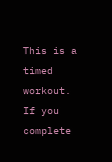This is a timed workout. If you complete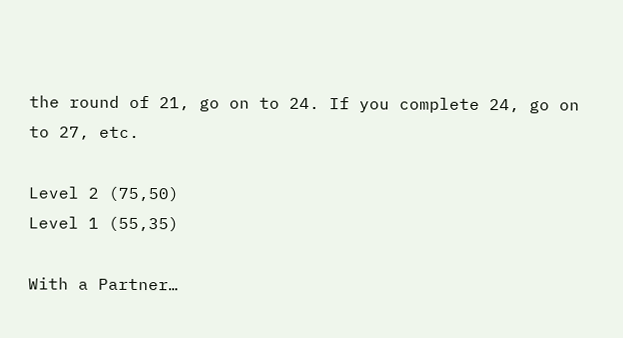the round of 21, go on to 24. If you complete 24, go on to 27, etc.

Level 2 (75,50)
Level 1 (55,35)

With a Partner…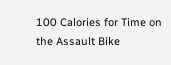100 Calories for Time on the Assault Bike